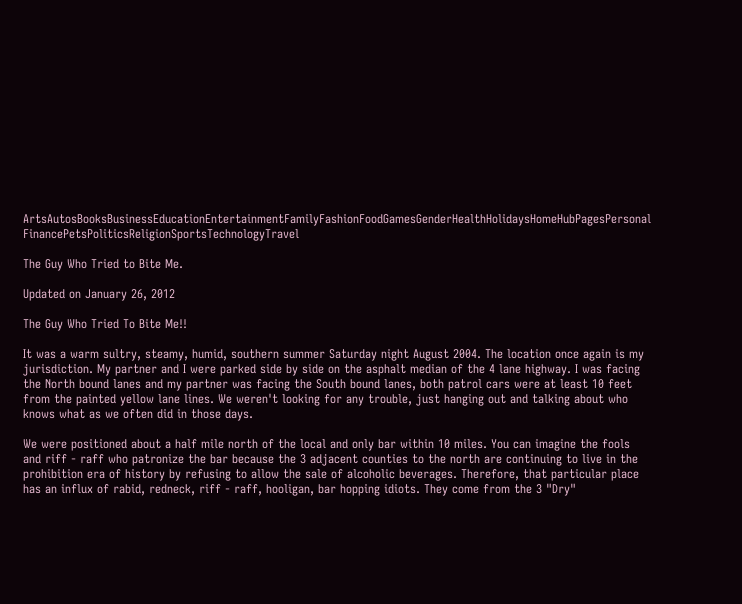ArtsAutosBooksBusinessEducationEntertainmentFamilyFashionFoodGamesGenderHealthHolidaysHomeHubPagesPersonal FinancePetsPoliticsReligionSportsTechnologyTravel

The Guy Who Tried to Bite Me.

Updated on January 26, 2012

The Guy Who Tried To Bite Me!!

It was a warm sultry, steamy, humid, southern summer Saturday night August 2004. The location once again is my jurisdiction. My partner and I were parked side by side on the asphalt median of the 4 lane highway. I was facing the North bound lanes and my partner was facing the South bound lanes, both patrol cars were at least 10 feet from the painted yellow lane lines. We weren't looking for any trouble, just hanging out and talking about who knows what as we often did in those days.

We were positioned about a half mile north of the local and only bar within 10 miles. You can imagine the fools and riff - raff who patronize the bar because the 3 adjacent counties to the north are continuing to live in the prohibition era of history by refusing to allow the sale of alcoholic beverages. Therefore, that particular place has an influx of rabid, redneck, riff - raff, hooligan, bar hopping idiots. They come from the 3 "Dry"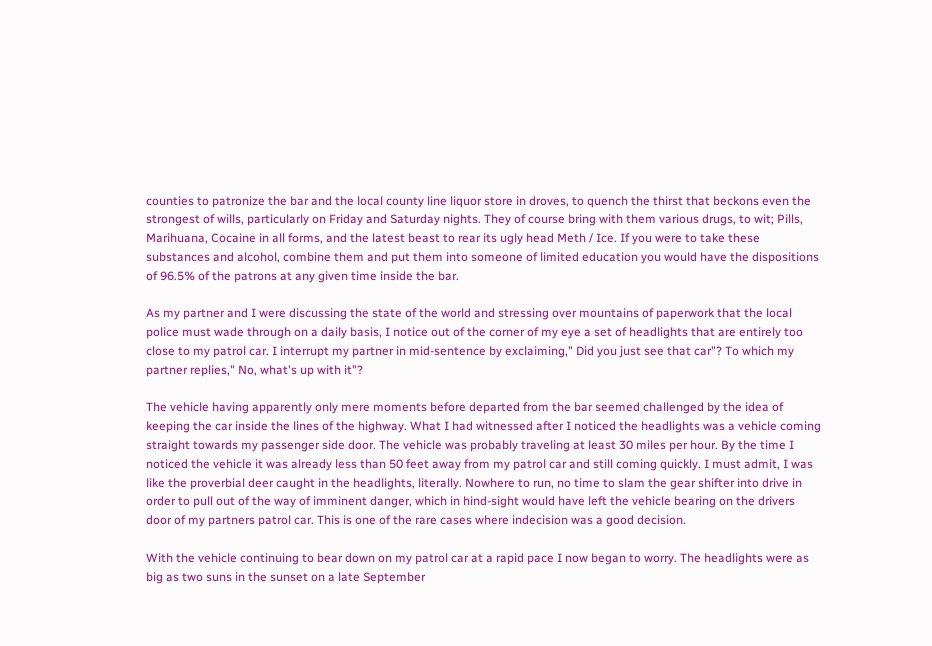counties to patronize the bar and the local county line liquor store in droves, to quench the thirst that beckons even the strongest of wills, particularly on Friday and Saturday nights. They of course bring with them various drugs, to wit; Pills, Marihuana, Cocaine in all forms, and the latest beast to rear its ugly head Meth / Ice. If you were to take these substances and alcohol, combine them and put them into someone of limited education you would have the dispositions of 96.5% of the patrons at any given time inside the bar.

As my partner and I were discussing the state of the world and stressing over mountains of paperwork that the local police must wade through on a daily basis, I notice out of the corner of my eye a set of headlights that are entirely too close to my patrol car. I interrupt my partner in mid-sentence by exclaiming," Did you just see that car"? To which my partner replies," No, what's up with it"?

The vehicle having apparently only mere moments before departed from the bar seemed challenged by the idea of keeping the car inside the lines of the highway. What I had witnessed after I noticed the headlights was a vehicle coming straight towards my passenger side door. The vehicle was probably traveling at least 30 miles per hour. By the time I noticed the vehicle it was already less than 50 feet away from my patrol car and still coming quickly. I must admit, I was like the proverbial deer caught in the headlights, literally. Nowhere to run, no time to slam the gear shifter into drive in order to pull out of the way of imminent danger, which in hind-sight would have left the vehicle bearing on the drivers door of my partners patrol car. This is one of the rare cases where indecision was a good decision.

With the vehicle continuing to bear down on my patrol car at a rapid pace I now began to worry. The headlights were as big as two suns in the sunset on a late September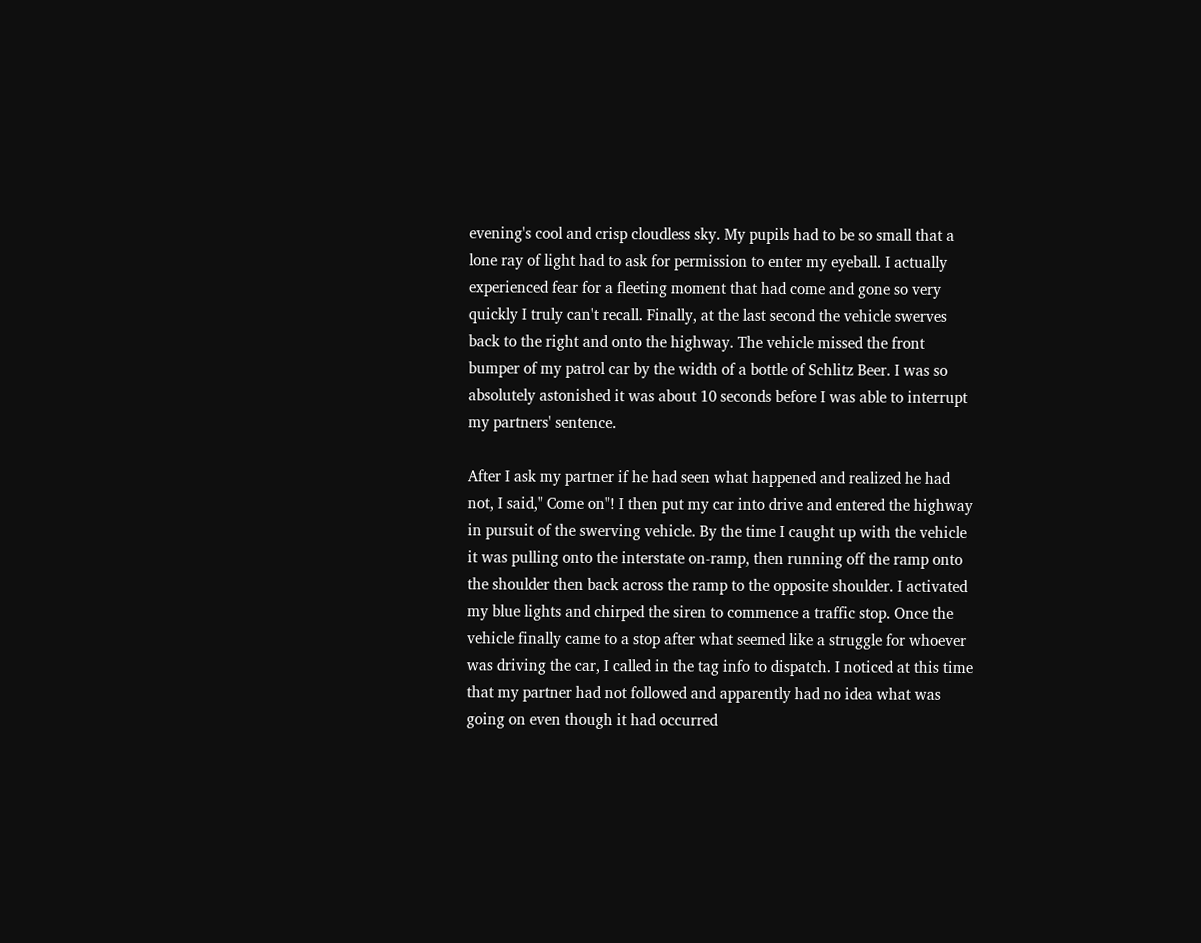evening's cool and crisp cloudless sky. My pupils had to be so small that a lone ray of light had to ask for permission to enter my eyeball. I actually experienced fear for a fleeting moment that had come and gone so very quickly I truly can't recall. Finally, at the last second the vehicle swerves back to the right and onto the highway. The vehicle missed the front bumper of my patrol car by the width of a bottle of Schlitz Beer. I was so absolutely astonished it was about 10 seconds before I was able to interrupt my partners' sentence.

After I ask my partner if he had seen what happened and realized he had not, I said," Come on"! I then put my car into drive and entered the highway in pursuit of the swerving vehicle. By the time I caught up with the vehicle it was pulling onto the interstate on-ramp, then running off the ramp onto the shoulder then back across the ramp to the opposite shoulder. I activated my blue lights and chirped the siren to commence a traffic stop. Once the vehicle finally came to a stop after what seemed like a struggle for whoever was driving the car, I called in the tag info to dispatch. I noticed at this time that my partner had not followed and apparently had no idea what was going on even though it had occurred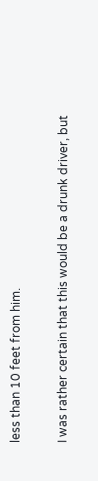less than 10 feet from him.

I was rather certain that this would be a drunk driver, but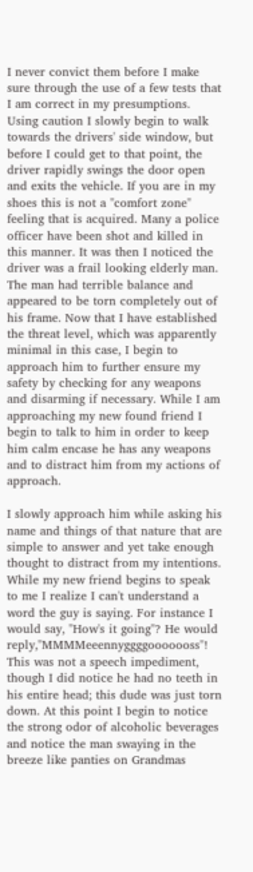I never convict them before I make sure through the use of a few tests that I am correct in my presumptions. Using caution I slowly begin to walk towards the drivers' side window, but before I could get to that point, the driver rapidly swings the door open and exits the vehicle. If you are in my shoes this is not a "comfort zone" feeling that is acquired. Many a police officer have been shot and killed in this manner. It was then I noticed the driver was a frail looking elderly man. The man had terrible balance and appeared to be torn completely out of his frame. Now that I have established the threat level, which was apparently minimal in this case, I begin to approach him to further ensure my safety by checking for any weapons and disarming if necessary. While I am approaching my new found friend I begin to talk to him in order to keep him calm encase he has any weapons and to distract him from my actions of approach.

I slowly approach him while asking his name and things of that nature that are simple to answer and yet take enough thought to distract from my intentions. While my new friend begins to speak to me I realize I can't understand a word the guy is saying. For instance I would say, "How's it going"? He would reply,"MMMMeeennyggggooooooss"! This was not a speech impediment, though I did notice he had no teeth in his entire head; this dude was just torn down. At this point I begin to notice the strong odor of alcoholic beverages and notice the man swaying in the breeze like panties on Grandmas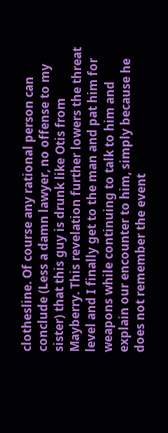clothesline. Of course any rational person can conclude (Less a damn lawyer, no offense to my sister) that this guy is drunk like Otis from Mayberry. This revelation further lowers the threat level and I finally get to the man and pat him for weapons while continuing to talk to him and explain our encounter to him, simply because he does not remember the event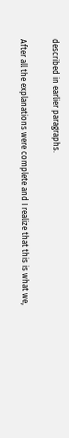described in earlier paragraphs.

After all the explanations were complete and I realize that this is what we,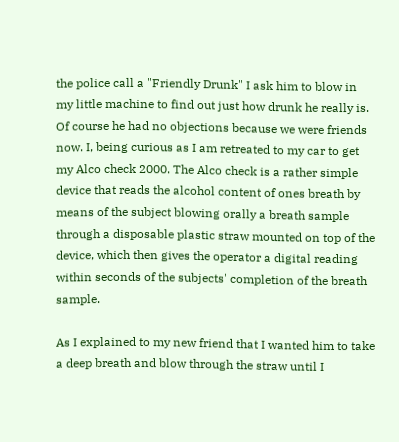the police call a "Friendly Drunk" I ask him to blow in my little machine to find out just how drunk he really is. Of course he had no objections because we were friends now. I, being curious as I am retreated to my car to get my Alco check 2000. The Alco check is a rather simple device that reads the alcohol content of ones breath by means of the subject blowing orally a breath sample through a disposable plastic straw mounted on top of the device, which then gives the operator a digital reading within seconds of the subjects' completion of the breath sample.

As I explained to my new friend that I wanted him to take a deep breath and blow through the straw until I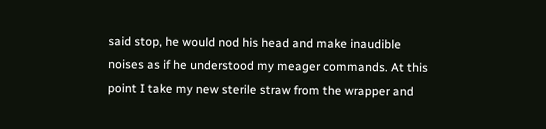said stop, he would nod his head and make inaudible noises as if he understood my meager commands. At this point I take my new sterile straw from the wrapper and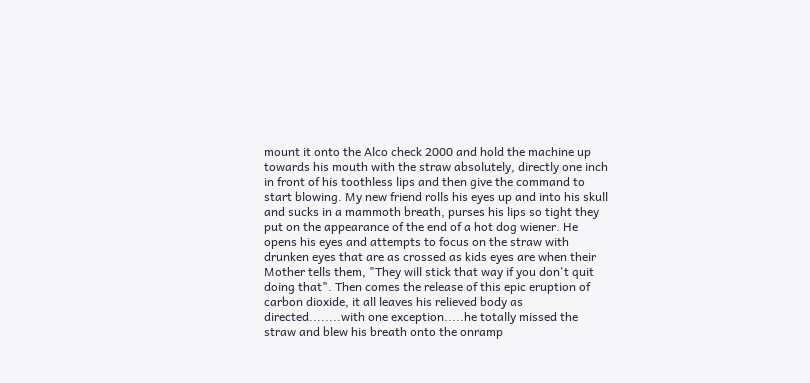mount it onto the Alco check 2000 and hold the machine up towards his mouth with the straw absolutely, directly one inch in front of his toothless lips and then give the command to start blowing. My new friend rolls his eyes up and into his skull and sucks in a mammoth breath, purses his lips so tight they put on the appearance of the end of a hot dog wiener. He opens his eyes and attempts to focus on the straw with drunken eyes that are as crossed as kids eyes are when their Mother tells them, "They will stick that way if you don't quit doing that". Then comes the release of this epic eruption of carbon dioxide, it all leaves his relieved body as directed........with one exception.....he totally missed the straw and blew his breath onto the onramp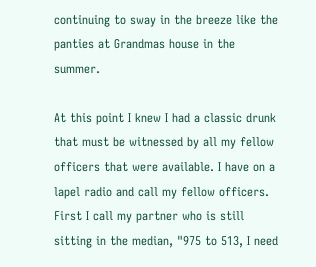continuing to sway in the breeze like the panties at Grandmas house in the summer.

At this point I knew I had a classic drunk that must be witnessed by all my fellow officers that were available. I have on a lapel radio and call my fellow officers. First I call my partner who is still sitting in the median, "975 to 513, I need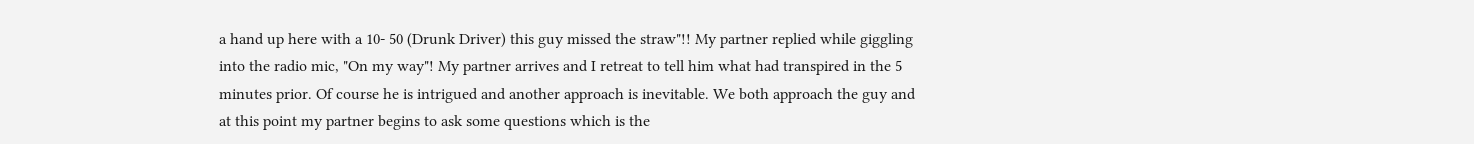a hand up here with a 10- 50 (Drunk Driver) this guy missed the straw"!! My partner replied while giggling into the radio mic, "On my way"! My partner arrives and I retreat to tell him what had transpired in the 5 minutes prior. Of course he is intrigued and another approach is inevitable. We both approach the guy and at this point my partner begins to ask some questions which is the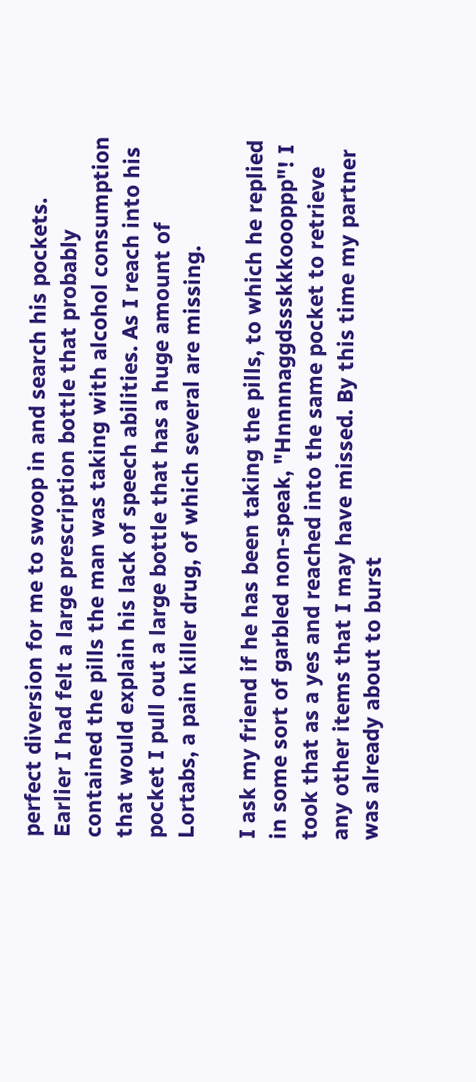perfect diversion for me to swoop in and search his pockets. Earlier I had felt a large prescription bottle that probably contained the pills the man was taking with alcohol consumption that would explain his lack of speech abilities. As I reach into his pocket I pull out a large bottle that has a huge amount of Lortabs, a pain killer drug, of which several are missing.

I ask my friend if he has been taking the pills, to which he replied in some sort of garbled non-speak, "Hnnnnaggdssskkkoooppp"! I took that as a yes and reached into the same pocket to retrieve any other items that I may have missed. By this time my partner was already about to burst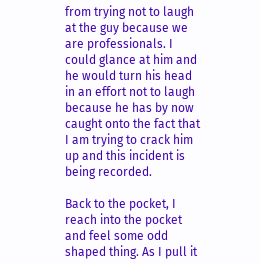from trying not to laugh at the guy because we are professionals. I could glance at him and he would turn his head in an effort not to laugh because he has by now caught onto the fact that I am trying to crack him up and this incident is being recorded.

Back to the pocket, I reach into the pocket and feel some odd shaped thing. As I pull it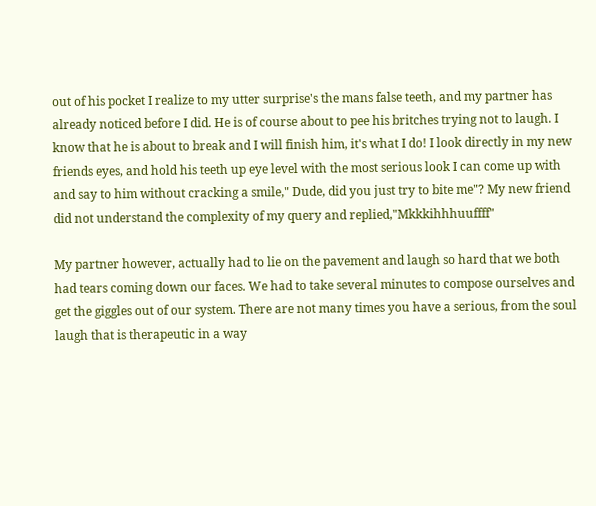out of his pocket I realize to my utter surprise's the mans false teeth, and my partner has already noticed before I did. He is of course about to pee his britches trying not to laugh. I know that he is about to break and I will finish him, it's what I do! I look directly in my new friends eyes, and hold his teeth up eye level with the most serious look I can come up with and say to him without cracking a smile," Dude, did you just try to bite me"? My new friend did not understand the complexity of my query and replied,"Mkkkihhhuuffff"

My partner however, actually had to lie on the pavement and laugh so hard that we both had tears coming down our faces. We had to take several minutes to compose ourselves and get the giggles out of our system. There are not many times you have a serious, from the soul laugh that is therapeutic in a way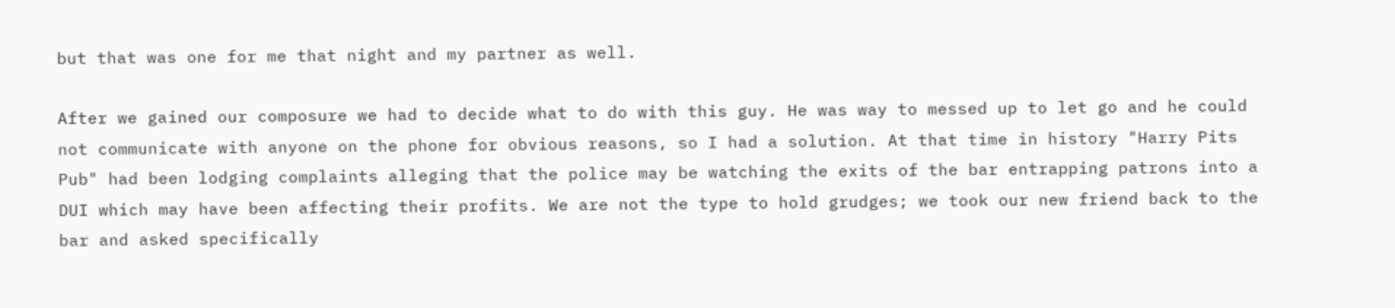but that was one for me that night and my partner as well.

After we gained our composure we had to decide what to do with this guy. He was way to messed up to let go and he could not communicate with anyone on the phone for obvious reasons, so I had a solution. At that time in history "Harry Pits Pub" had been lodging complaints alleging that the police may be watching the exits of the bar entrapping patrons into a DUI which may have been affecting their profits. We are not the type to hold grudges; we took our new friend back to the bar and asked specifically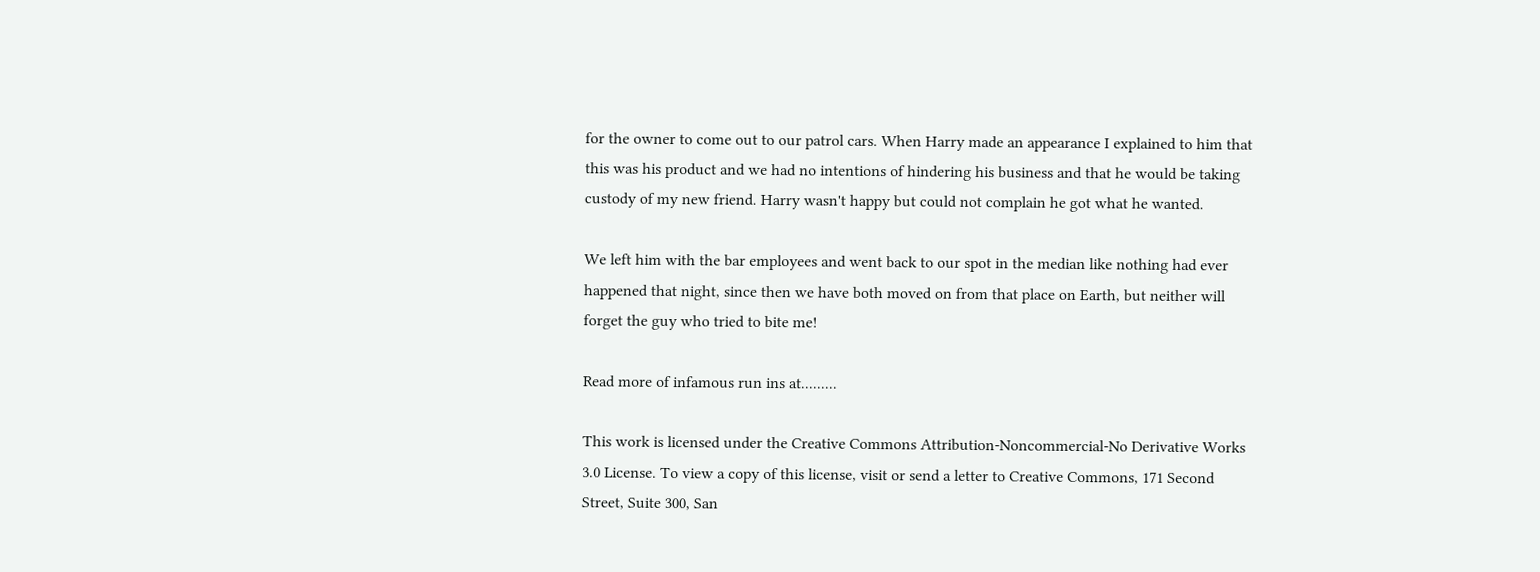for the owner to come out to our patrol cars. When Harry made an appearance I explained to him that this was his product and we had no intentions of hindering his business and that he would be taking custody of my new friend. Harry wasn't happy but could not complain he got what he wanted.

We left him with the bar employees and went back to our spot in the median like nothing had ever happened that night, since then we have both moved on from that place on Earth, but neither will forget the guy who tried to bite me!

Read more of infamous run ins at.........

This work is licensed under the Creative Commons Attribution-Noncommercial-No Derivative Works 3.0 License. To view a copy of this license, visit or send a letter to Creative Commons, 171 Second Street, Suite 300, San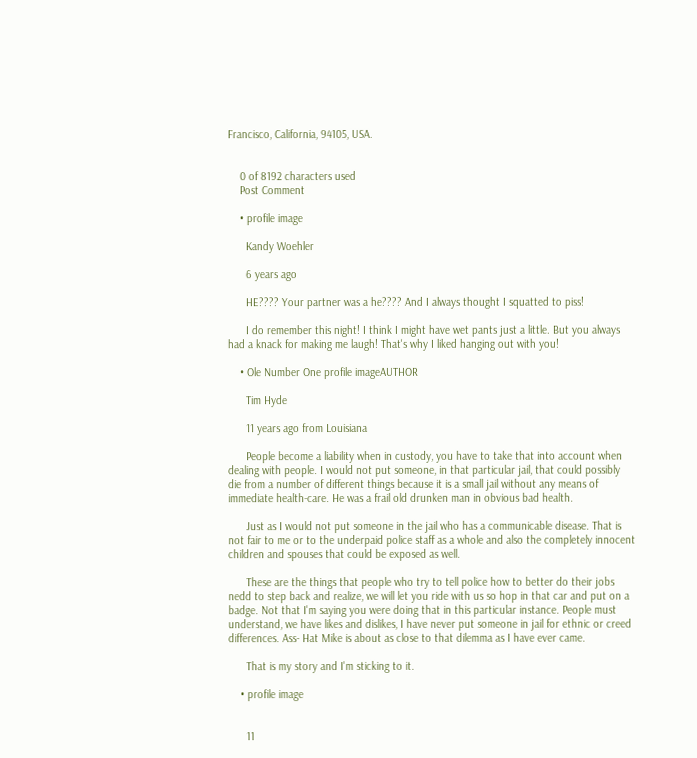Francisco, California, 94105, USA.


    0 of 8192 characters used
    Post Comment

    • profile image

      Kandy Woehler

      6 years ago

      HE???? Your partner was a he???? And I always thought I squatted to piss!

      I do remember this night! I think I might have wet pants just a little. But you always had a knack for making me laugh! That's why I liked hanging out with you!

    • Ole Number One profile imageAUTHOR

      Tim Hyde

      11 years ago from Louisiana

      People become a liability when in custody, you have to take that into account when dealing with people. I would not put someone, in that particular jail, that could possibly die from a number of different things because it is a small jail without any means of immediate health-care. He was a frail old drunken man in obvious bad health.

      Just as I would not put someone in the jail who has a communicable disease. That is not fair to me or to the underpaid police staff as a whole and also the completely innocent children and spouses that could be exposed as well.

      These are the things that people who try to tell police how to better do their jobs nedd to step back and realize, we will let you ride with us so hop in that car and put on a badge. Not that I'm saying you were doing that in this particular instance. People must understand, we have likes and dislikes, I have never put someone in jail for ethnic or creed differences. Ass- Hat Mike is about as close to that dilemma as I have ever came.

      That is my story and I'm sticking to it.

    • profile image


      11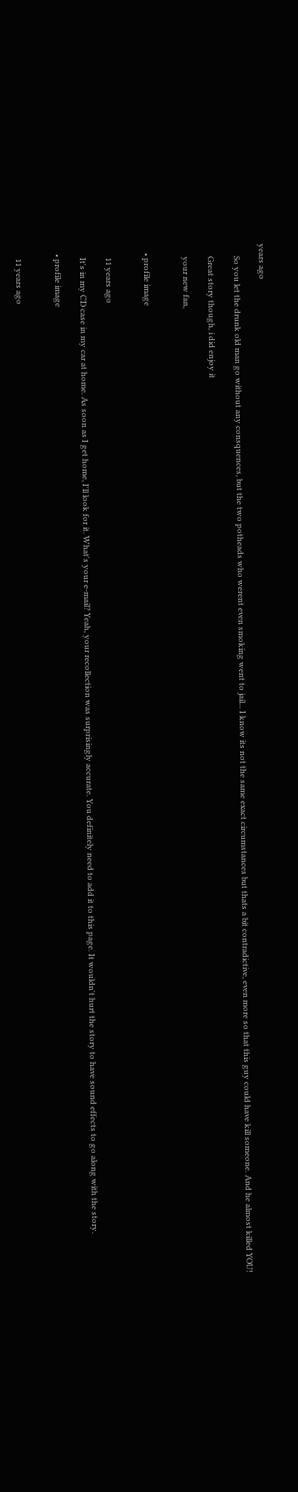years ago

      So you let the drunk old man go without any consquences, but the two potheads who werent even smoking went to jail... I know its not the same exact circumstances but thats a bit contradictive, even more so that this guy could have kill someone. And he almost killed YOU!

      Great story though, i did enjoy it

      your new fan,


    • profile image


      11 years ago

      It's in my CD case in my car at home. As soon as I get home, I'll look for it. What's your e-mail? Yeah, your recollection was surprisingly accurate. You definitely need to add it to this page. It wouldn't hurt the story to have sound effects to go along with the story.

    • profile image


      11 years ago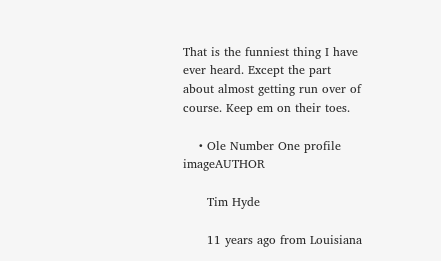That is the funniest thing I have ever heard. Except the part about almost getting run over of course. Keep em on their toes.

    • Ole Number One profile imageAUTHOR

      Tim Hyde

      11 years ago from Louisiana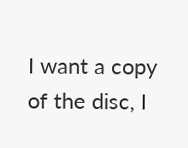I want a copy of the disc, I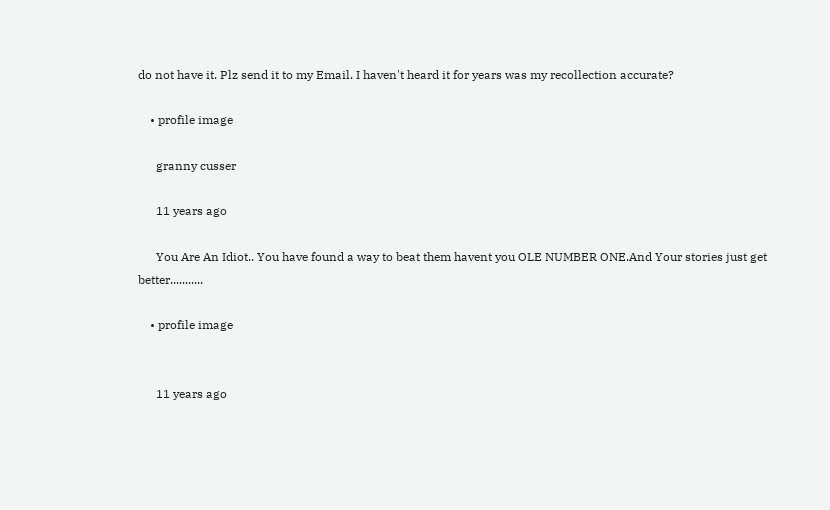do not have it. Plz send it to my Email. I haven't heard it for years was my recollection accurate?

    • profile image

      granny cusser

      11 years ago

      You Are An Idiot.. You have found a way to beat them havent you OLE NUMBER ONE.And Your stories just get better...........

    • profile image


      11 years ago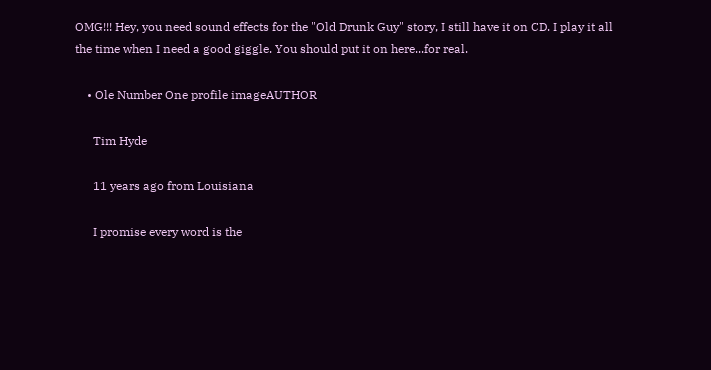OMG!!! Hey, you need sound effects for the "Old Drunk Guy" story, I still have it on CD. I play it all the time when I need a good giggle. You should put it on here...for real.

    • Ole Number One profile imageAUTHOR

      Tim Hyde

      11 years ago from Louisiana

      I promise every word is the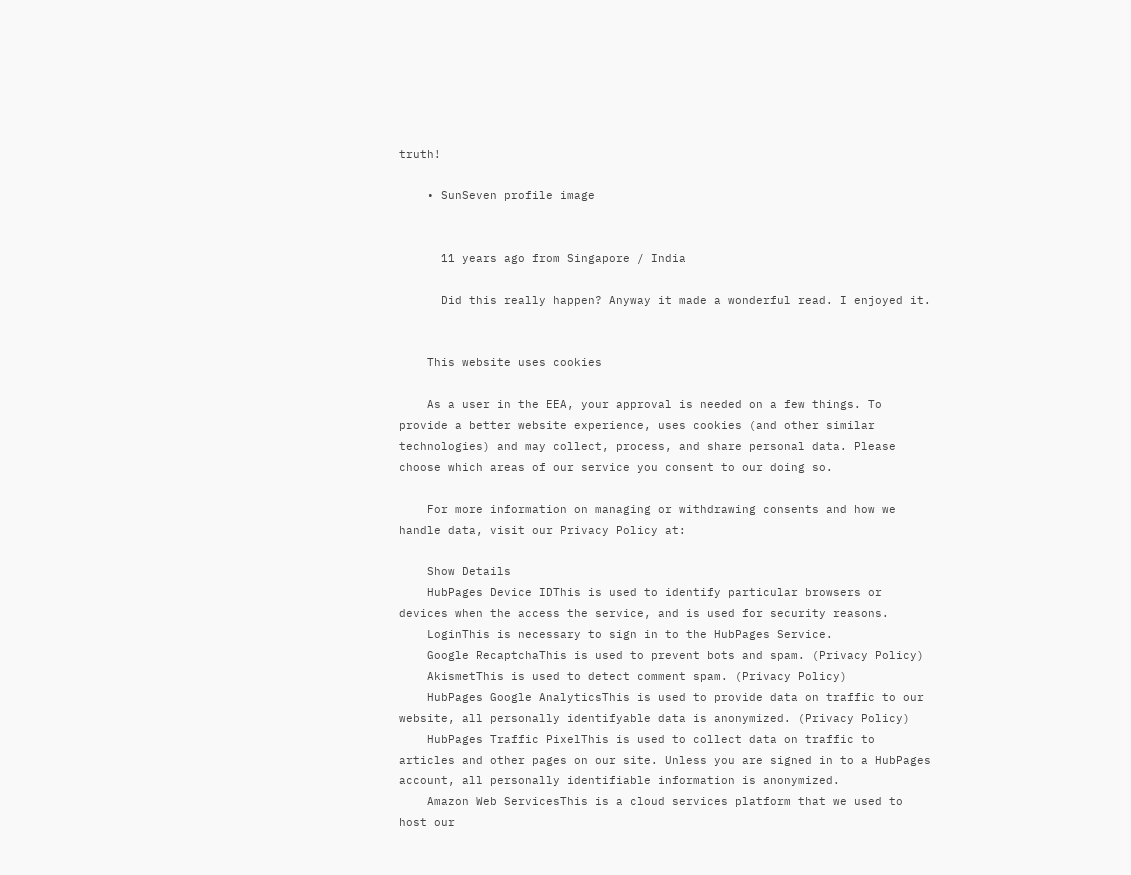truth!

    • SunSeven profile image


      11 years ago from Singapore / India

      Did this really happen? Anyway it made a wonderful read. I enjoyed it.


    This website uses cookies

    As a user in the EEA, your approval is needed on a few things. To provide a better website experience, uses cookies (and other similar technologies) and may collect, process, and share personal data. Please choose which areas of our service you consent to our doing so.

    For more information on managing or withdrawing consents and how we handle data, visit our Privacy Policy at:

    Show Details
    HubPages Device IDThis is used to identify particular browsers or devices when the access the service, and is used for security reasons.
    LoginThis is necessary to sign in to the HubPages Service.
    Google RecaptchaThis is used to prevent bots and spam. (Privacy Policy)
    AkismetThis is used to detect comment spam. (Privacy Policy)
    HubPages Google AnalyticsThis is used to provide data on traffic to our website, all personally identifyable data is anonymized. (Privacy Policy)
    HubPages Traffic PixelThis is used to collect data on traffic to articles and other pages on our site. Unless you are signed in to a HubPages account, all personally identifiable information is anonymized.
    Amazon Web ServicesThis is a cloud services platform that we used to host our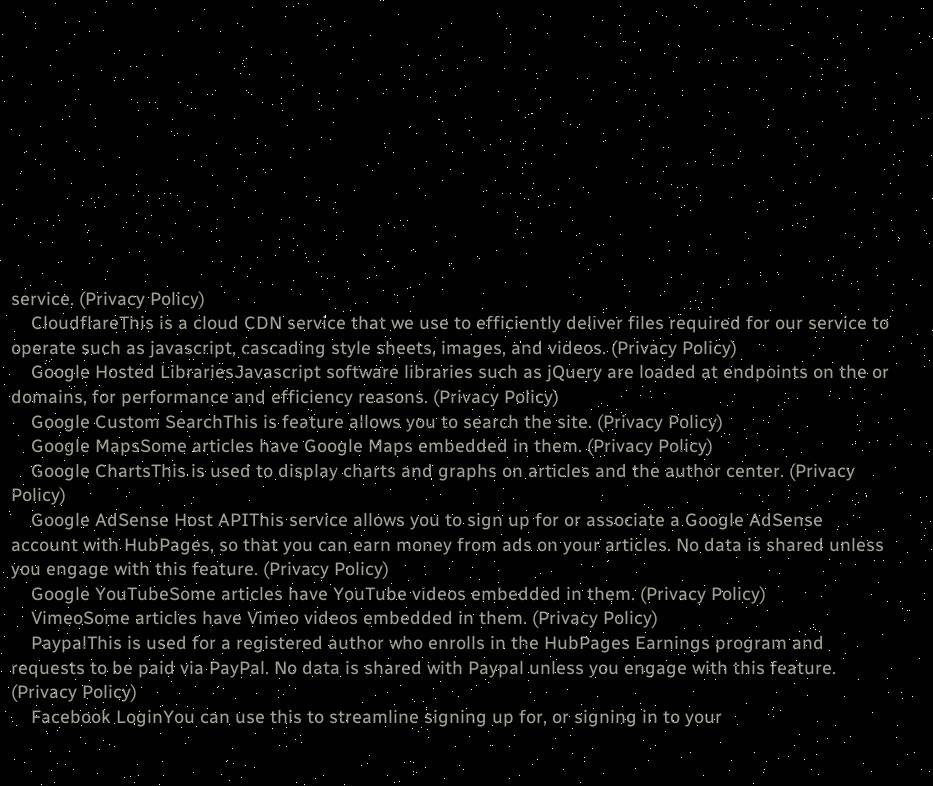service. (Privacy Policy)
    CloudflareThis is a cloud CDN service that we use to efficiently deliver files required for our service to operate such as javascript, cascading style sheets, images, and videos. (Privacy Policy)
    Google Hosted LibrariesJavascript software libraries such as jQuery are loaded at endpoints on the or domains, for performance and efficiency reasons. (Privacy Policy)
    Google Custom SearchThis is feature allows you to search the site. (Privacy Policy)
    Google MapsSome articles have Google Maps embedded in them. (Privacy Policy)
    Google ChartsThis is used to display charts and graphs on articles and the author center. (Privacy Policy)
    Google AdSense Host APIThis service allows you to sign up for or associate a Google AdSense account with HubPages, so that you can earn money from ads on your articles. No data is shared unless you engage with this feature. (Privacy Policy)
    Google YouTubeSome articles have YouTube videos embedded in them. (Privacy Policy)
    VimeoSome articles have Vimeo videos embedded in them. (Privacy Policy)
    PaypalThis is used for a registered author who enrolls in the HubPages Earnings program and requests to be paid via PayPal. No data is shared with Paypal unless you engage with this feature. (Privacy Policy)
    Facebook LoginYou can use this to streamline signing up for, or signing in to your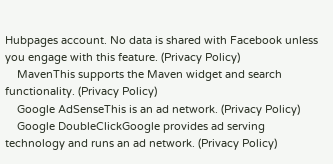Hubpages account. No data is shared with Facebook unless you engage with this feature. (Privacy Policy)
    MavenThis supports the Maven widget and search functionality. (Privacy Policy)
    Google AdSenseThis is an ad network. (Privacy Policy)
    Google DoubleClickGoogle provides ad serving technology and runs an ad network. (Privacy Policy)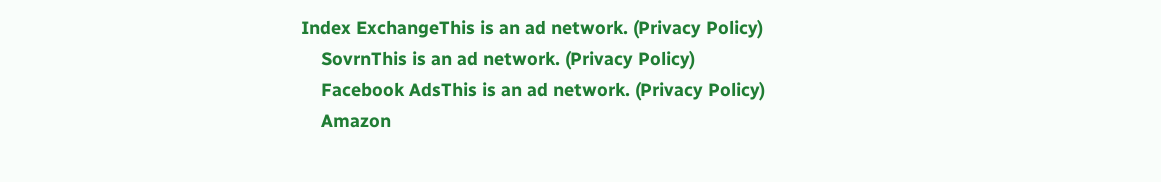Index ExchangeThis is an ad network. (Privacy Policy)
    SovrnThis is an ad network. (Privacy Policy)
    Facebook AdsThis is an ad network. (Privacy Policy)
    Amazon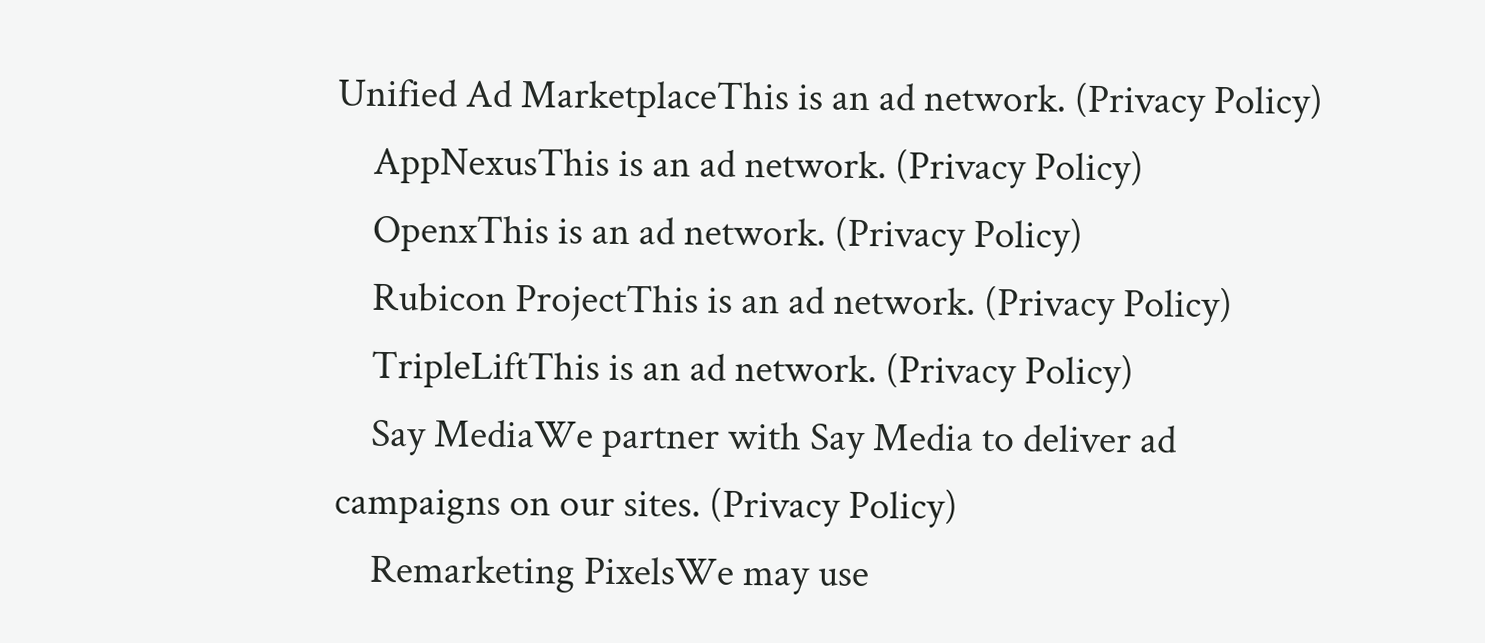Unified Ad MarketplaceThis is an ad network. (Privacy Policy)
    AppNexusThis is an ad network. (Privacy Policy)
    OpenxThis is an ad network. (Privacy Policy)
    Rubicon ProjectThis is an ad network. (Privacy Policy)
    TripleLiftThis is an ad network. (Privacy Policy)
    Say MediaWe partner with Say Media to deliver ad campaigns on our sites. (Privacy Policy)
    Remarketing PixelsWe may use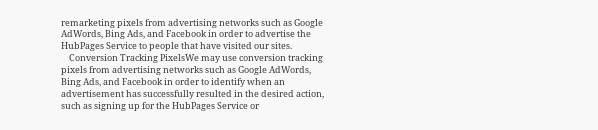remarketing pixels from advertising networks such as Google AdWords, Bing Ads, and Facebook in order to advertise the HubPages Service to people that have visited our sites.
    Conversion Tracking PixelsWe may use conversion tracking pixels from advertising networks such as Google AdWords, Bing Ads, and Facebook in order to identify when an advertisement has successfully resulted in the desired action, such as signing up for the HubPages Service or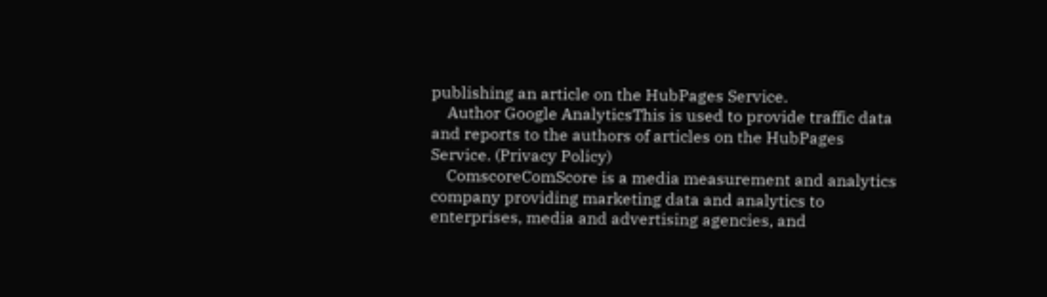publishing an article on the HubPages Service.
    Author Google AnalyticsThis is used to provide traffic data and reports to the authors of articles on the HubPages Service. (Privacy Policy)
    ComscoreComScore is a media measurement and analytics company providing marketing data and analytics to enterprises, media and advertising agencies, and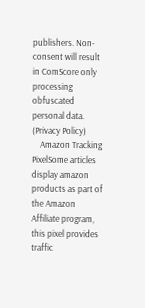publishers. Non-consent will result in ComScore only processing obfuscated personal data. (Privacy Policy)
    Amazon Tracking PixelSome articles display amazon products as part of the Amazon Affiliate program, this pixel provides traffic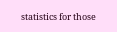statistics for those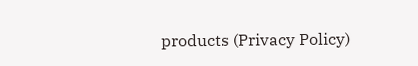products (Privacy Policy)